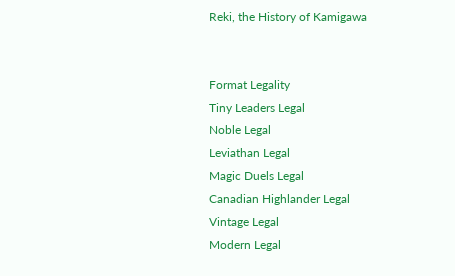Reki, the History of Kamigawa


Format Legality
Tiny Leaders Legal
Noble Legal
Leviathan Legal
Magic Duels Legal
Canadian Highlander Legal
Vintage Legal
Modern Legal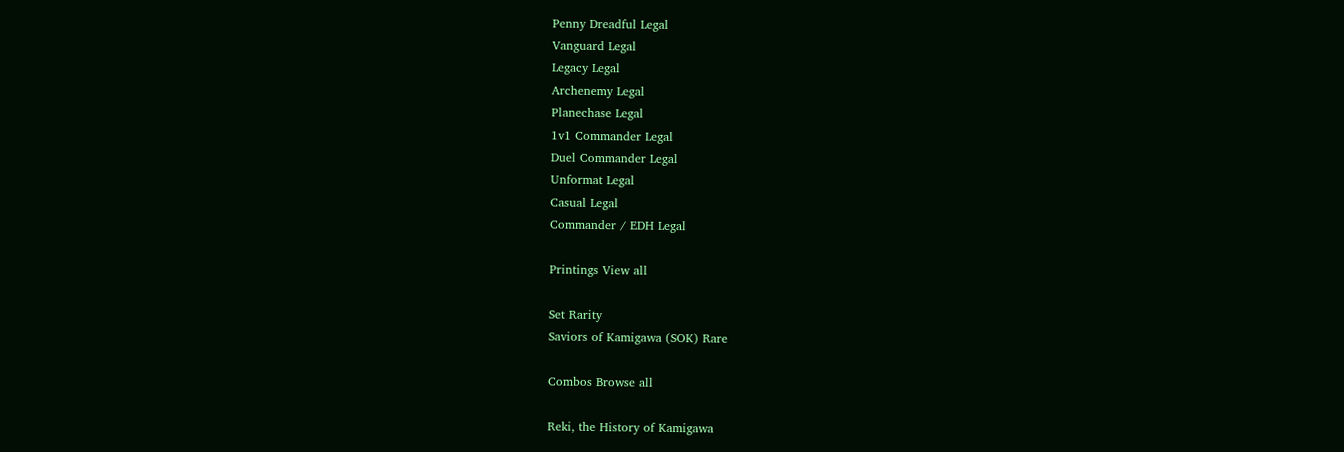Penny Dreadful Legal
Vanguard Legal
Legacy Legal
Archenemy Legal
Planechase Legal
1v1 Commander Legal
Duel Commander Legal
Unformat Legal
Casual Legal
Commander / EDH Legal

Printings View all

Set Rarity
Saviors of Kamigawa (SOK) Rare

Combos Browse all

Reki, the History of Kamigawa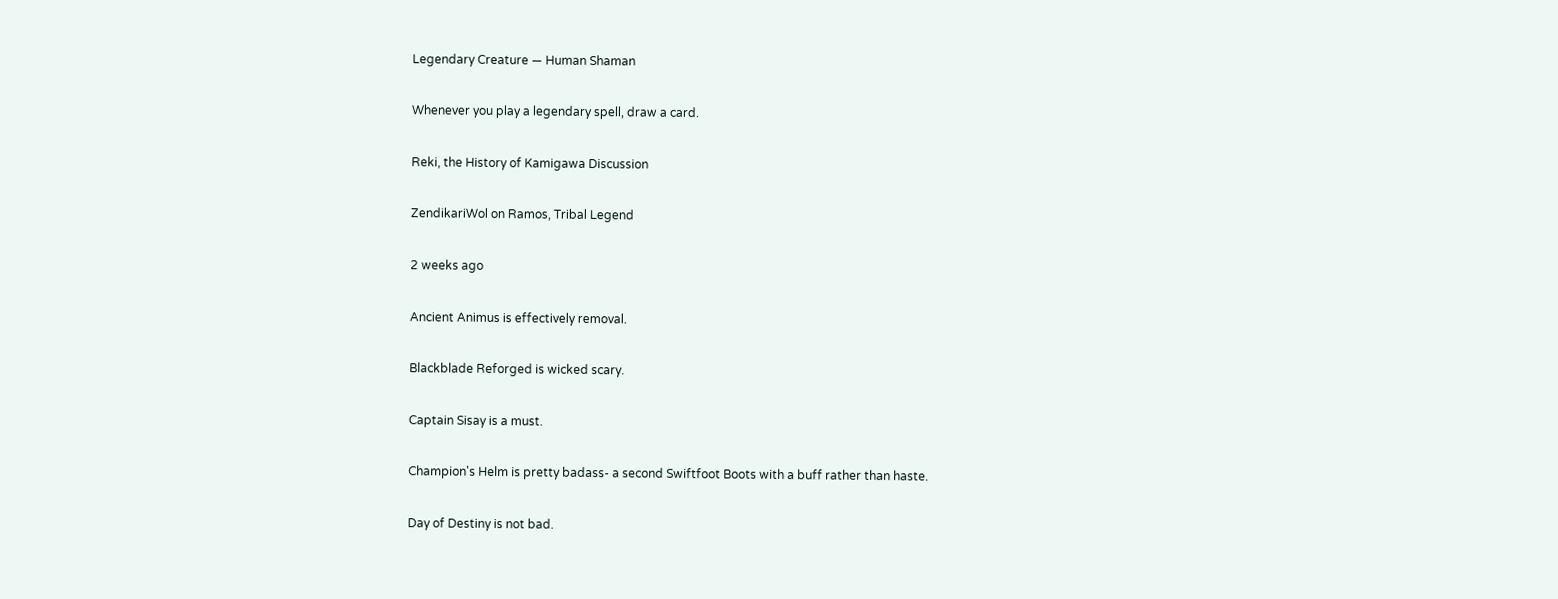Legendary Creature — Human Shaman

Whenever you play a legendary spell, draw a card.

Reki, the History of Kamigawa Discussion

ZendikariWol on Ramos, Tribal Legend

2 weeks ago

Ancient Animus is effectively removal.

Blackblade Reforged is wicked scary.

Captain Sisay is a must.

Champion's Helm is pretty badass- a second Swiftfoot Boots with a buff rather than haste.

Day of Destiny is not bad.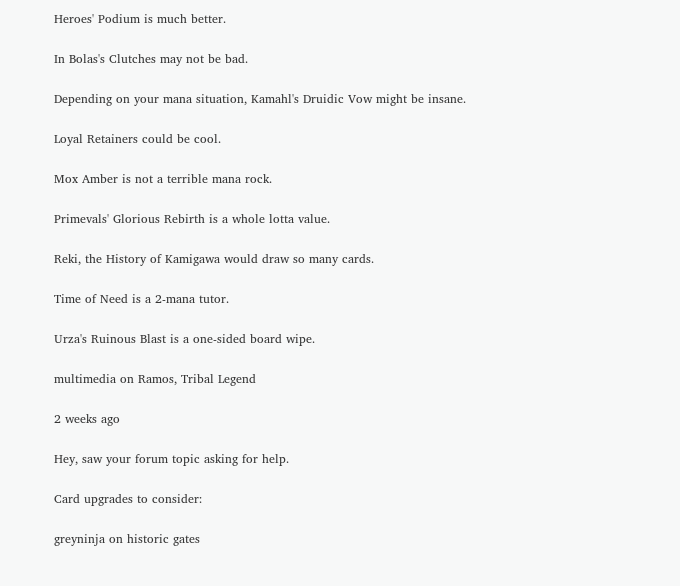Heroes' Podium is much better.

In Bolas's Clutches may not be bad.

Depending on your mana situation, Kamahl's Druidic Vow might be insane.

Loyal Retainers could be cool.

Mox Amber is not a terrible mana rock.

Primevals' Glorious Rebirth is a whole lotta value.

Reki, the History of Kamigawa would draw so many cards.

Time of Need is a 2-mana tutor.

Urza's Ruinous Blast is a one-sided board wipe.

multimedia on Ramos, Tribal Legend

2 weeks ago

Hey, saw your forum topic asking for help.

Card upgrades to consider:

greyninja on historic gates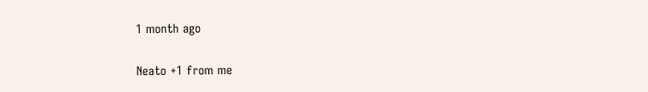1 month ago

Neato +1 from me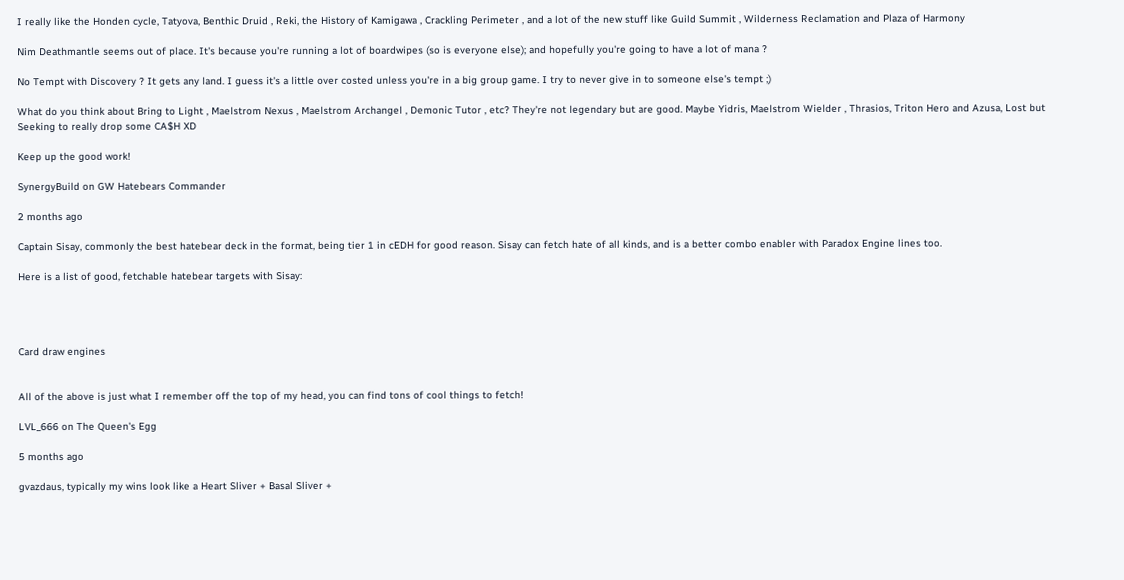I really like the Honden cycle, Tatyova, Benthic Druid , Reki, the History of Kamigawa , Crackling Perimeter , and a lot of the new stuff like Guild Summit , Wilderness Reclamation and Plaza of Harmony

Nim Deathmantle seems out of place. It's because you're running a lot of boardwipes (so is everyone else); and hopefully you're going to have a lot of mana ?

No Tempt with Discovery ? It gets any land. I guess it's a little over costed unless you're in a big group game. I try to never give in to someone else's tempt ;)

What do you think about Bring to Light , Maelstrom Nexus , Maelstrom Archangel , Demonic Tutor , etc? They're not legendary but are good. Maybe Yidris, Maelstrom Wielder , Thrasios, Triton Hero and Azusa, Lost but Seeking to really drop some CA$H XD

Keep up the good work!

SynergyBuild on GW Hatebears Commander

2 months ago

Captain Sisay, commonly the best hatebear deck in the format, being tier 1 in cEDH for good reason. Sisay can fetch hate of all kinds, and is a better combo enabler with Paradox Engine lines too.

Here is a list of good, fetchable hatebear targets with Sisay:




Card draw engines


All of the above is just what I remember off the top of my head, you can find tons of cool things to fetch!

LVL_666 on The Queen's Egg

5 months ago

gvazdaus, typically my wins look like a Heart Sliver + Basal Sliver +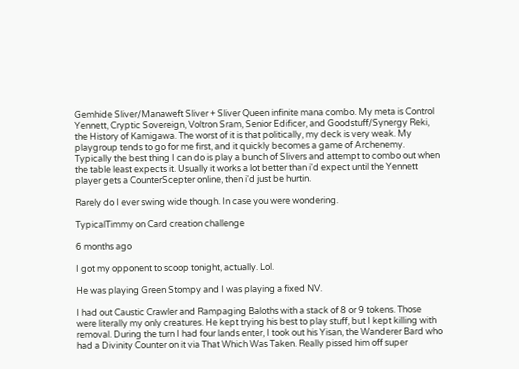Gemhide Sliver/Manaweft Sliver + Sliver Queen infinite mana combo. My meta is Control Yennett, Cryptic Sovereign, Voltron Sram, Senior Edificer, and Goodstuff/Synergy Reki, the History of Kamigawa. The worst of it is that politically, my deck is very weak. My playgroup tends to go for me first, and it quickly becomes a game of Archenemy. Typically the best thing I can do is play a bunch of Slivers and attempt to combo out when the table least expects it. Usually it works a lot better than i'd expect until the Yennett player gets a CounterScepter online, then i'd just be hurtin.

Rarely do I ever swing wide though. In case you were wondering.

TypicalTimmy on Card creation challenge

6 months ago

I got my opponent to scoop tonight, actually. Lol.

He was playing Green Stompy and I was playing a fixed NV.

I had out Caustic Crawler and Rampaging Baloths with a stack of 8 or 9 tokens. Those were literally my only creatures. He kept trying his best to play stuff, but I kept killing with removal. During the turn I had four lands enter, I took out his Yisan, the Wanderer Bard who had a Divinity Counter on it via That Which Was Taken. Really pissed him off super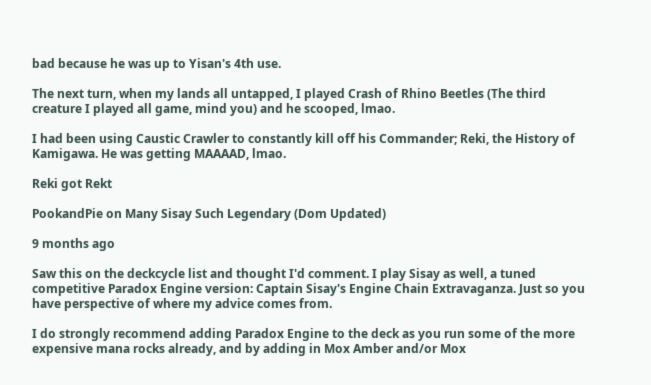bad because he was up to Yisan's 4th use.

The next turn, when my lands all untapped, I played Crash of Rhino Beetles (The third creature I played all game, mind you) and he scooped, lmao.

I had been using Caustic Crawler to constantly kill off his Commander; Reki, the History of Kamigawa. He was getting MAAAAD, lmao.

Reki got Rekt

PookandPie on Many Sisay Such Legendary (Dom Updated)

9 months ago

Saw this on the deckcycle list and thought I'd comment. I play Sisay as well, a tuned competitive Paradox Engine version: Captain Sisay's Engine Chain Extravaganza. Just so you have perspective of where my advice comes from.

I do strongly recommend adding Paradox Engine to the deck as you run some of the more expensive mana rocks already, and by adding in Mox Amber and/or Mox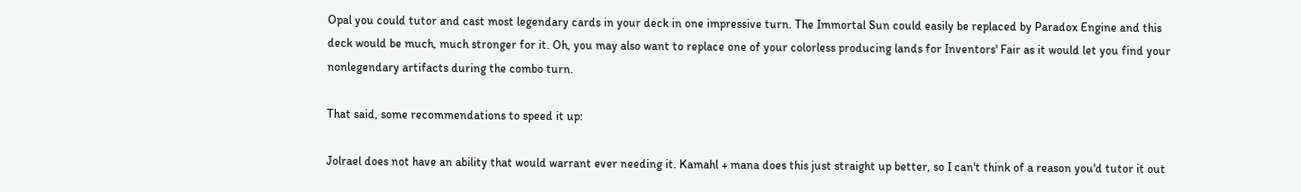Opal you could tutor and cast most legendary cards in your deck in one impressive turn. The Immortal Sun could easily be replaced by Paradox Engine and this deck would be much, much stronger for it. Oh, you may also want to replace one of your colorless producing lands for Inventors' Fair as it would let you find your nonlegendary artifacts during the combo turn.

That said, some recommendations to speed it up:

Jolrael does not have an ability that would warrant ever needing it. Kamahl + mana does this just straight up better, so I can't think of a reason you'd tutor it out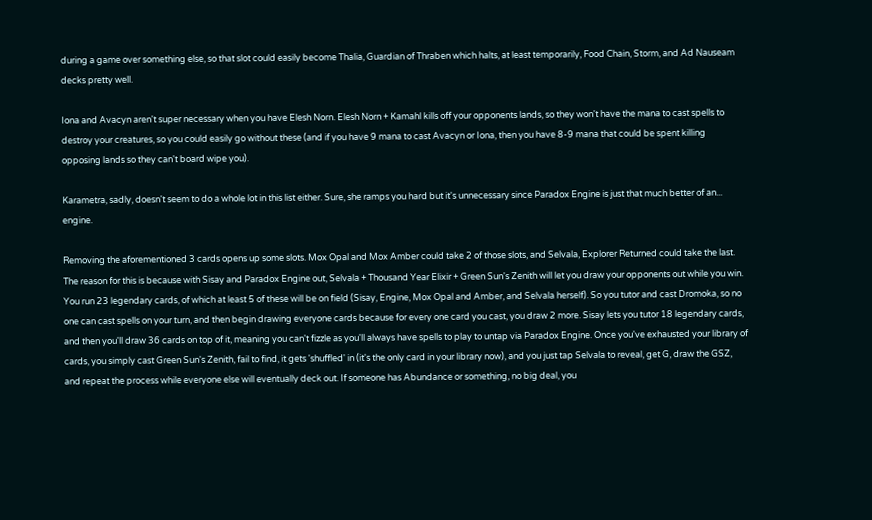during a game over something else, so that slot could easily become Thalia, Guardian of Thraben which halts, at least temporarily, Food Chain, Storm, and Ad Nauseam decks pretty well.

Iona and Avacyn aren't super necessary when you have Elesh Norn. Elesh Norn + Kamahl kills off your opponents lands, so they won't have the mana to cast spells to destroy your creatures, so you could easily go without these (and if you have 9 mana to cast Avacyn or Iona, then you have 8-9 mana that could be spent killing opposing lands so they can't board wipe you).

Karametra, sadly, doesn't seem to do a whole lot in this list either. Sure, she ramps you hard but it's unnecessary since Paradox Engine is just that much better of an... engine.

Removing the aforementioned 3 cards opens up some slots. Mox Opal and Mox Amber could take 2 of those slots, and Selvala, Explorer Returned could take the last. The reason for this is because with Sisay and Paradox Engine out, Selvala + Thousand Year Elixir + Green Sun's Zenith will let you draw your opponents out while you win. You run 23 legendary cards, of which at least 5 of these will be on field (Sisay, Engine, Mox Opal and Amber, and Selvala herself). So you tutor and cast Dromoka, so no one can cast spells on your turn, and then begin drawing everyone cards because for every one card you cast, you draw 2 more. Sisay lets you tutor 18 legendary cards, and then you'll draw 36 cards on top of it, meaning you can't fizzle as you'll always have spells to play to untap via Paradox Engine. Once you've exhausted your library of cards, you simply cast Green Sun's Zenith, fail to find, it gets 'shuffled' in (it's the only card in your library now), and you just tap Selvala to reveal, get G, draw the GSZ, and repeat the process while everyone else will eventually deck out. If someone has Abundance or something, no big deal, you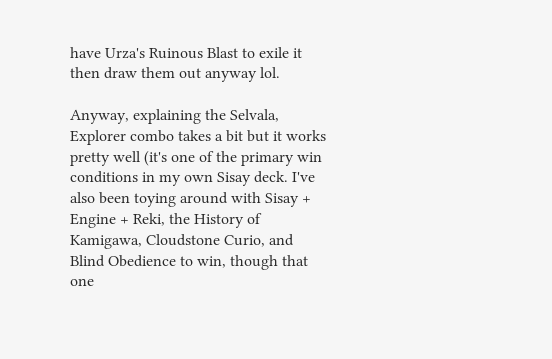have Urza's Ruinous Blast to exile it then draw them out anyway lol.

Anyway, explaining the Selvala, Explorer combo takes a bit but it works pretty well (it's one of the primary win conditions in my own Sisay deck. I've also been toying around with Sisay + Engine + Reki, the History of Kamigawa, Cloudstone Curio, and Blind Obedience to win, though that one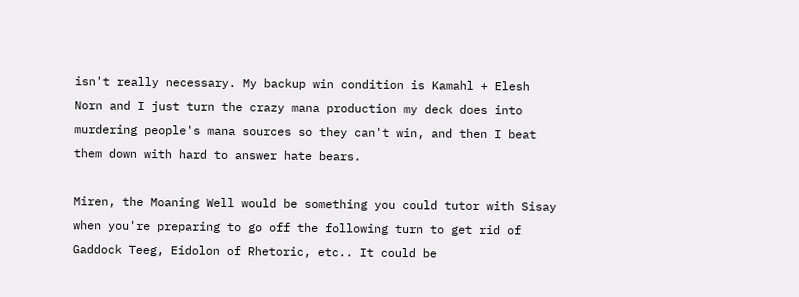isn't really necessary. My backup win condition is Kamahl + Elesh Norn and I just turn the crazy mana production my deck does into murdering people's mana sources so they can't win, and then I beat them down with hard to answer hate bears.

Miren, the Moaning Well would be something you could tutor with Sisay when you're preparing to go off the following turn to get rid of Gaddock Teeg, Eidolon of Rhetoric, etc.. It could be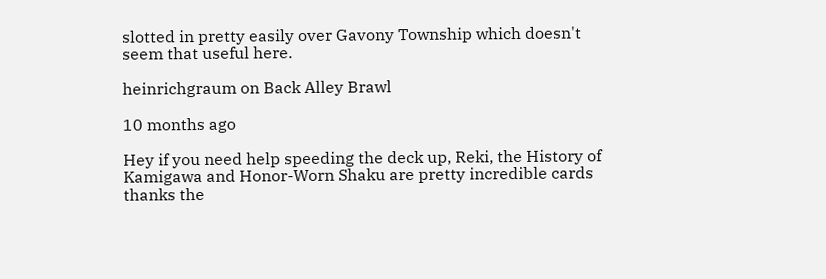slotted in pretty easily over Gavony Township which doesn't seem that useful here.

heinrichgraum on Back Alley Brawl

10 months ago

Hey if you need help speeding the deck up, Reki, the History of Kamigawa and Honor-Worn Shaku are pretty incredible cards thanks the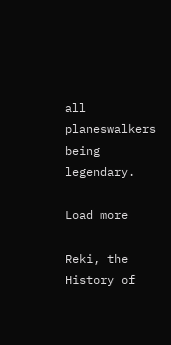all planeswalkers being legendary.

Load more

Reki, the History of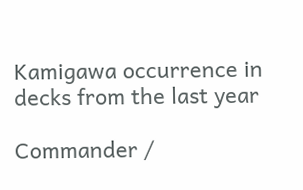Kamigawa occurrence in decks from the last year

Commander /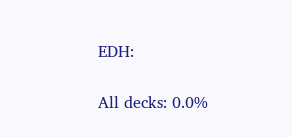EDH:

All decks: 0.0%